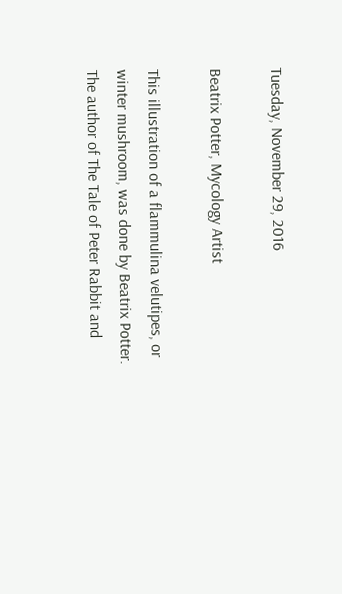Tuesday, November 29, 2016

Beatrix Potter, Mycology Artist

This illustration of a flammulina velutipes, or winter mushroom, was done by Beatrix Potter.
The author of The Tale of Peter Rabbit and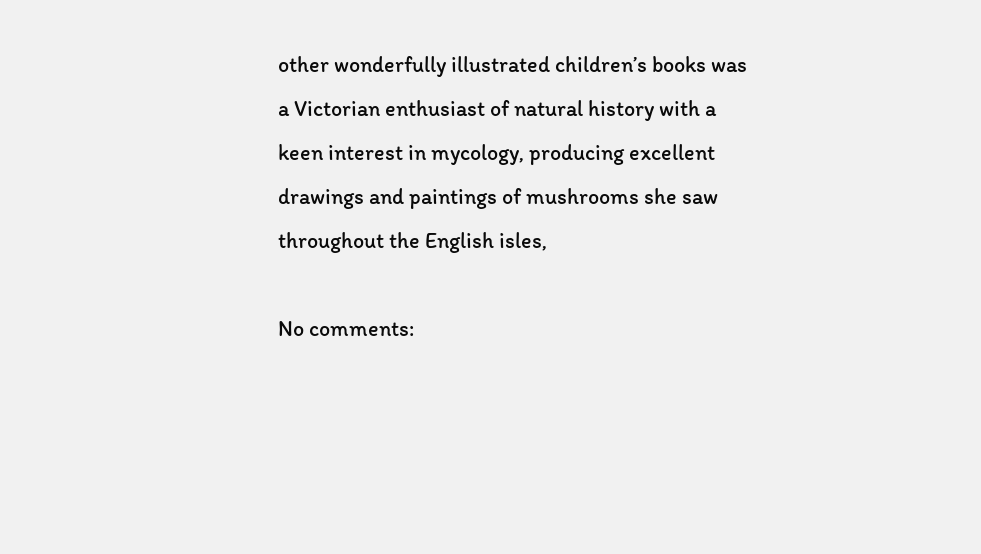other wonderfully illustrated children’s books was a Victorian enthusiast of natural history with a keen interest in mycology, producing excellent drawings and paintings of mushrooms she saw throughout the English isles,

No comments: